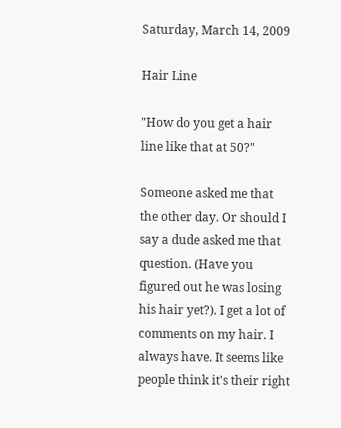Saturday, March 14, 2009

Hair Line

"How do you get a hair line like that at 50?"

Someone asked me that the other day. Or should I say a dude asked me that question. (Have you figured out he was losing his hair yet?). I get a lot of comments on my hair. I always have. It seems like people think it's their right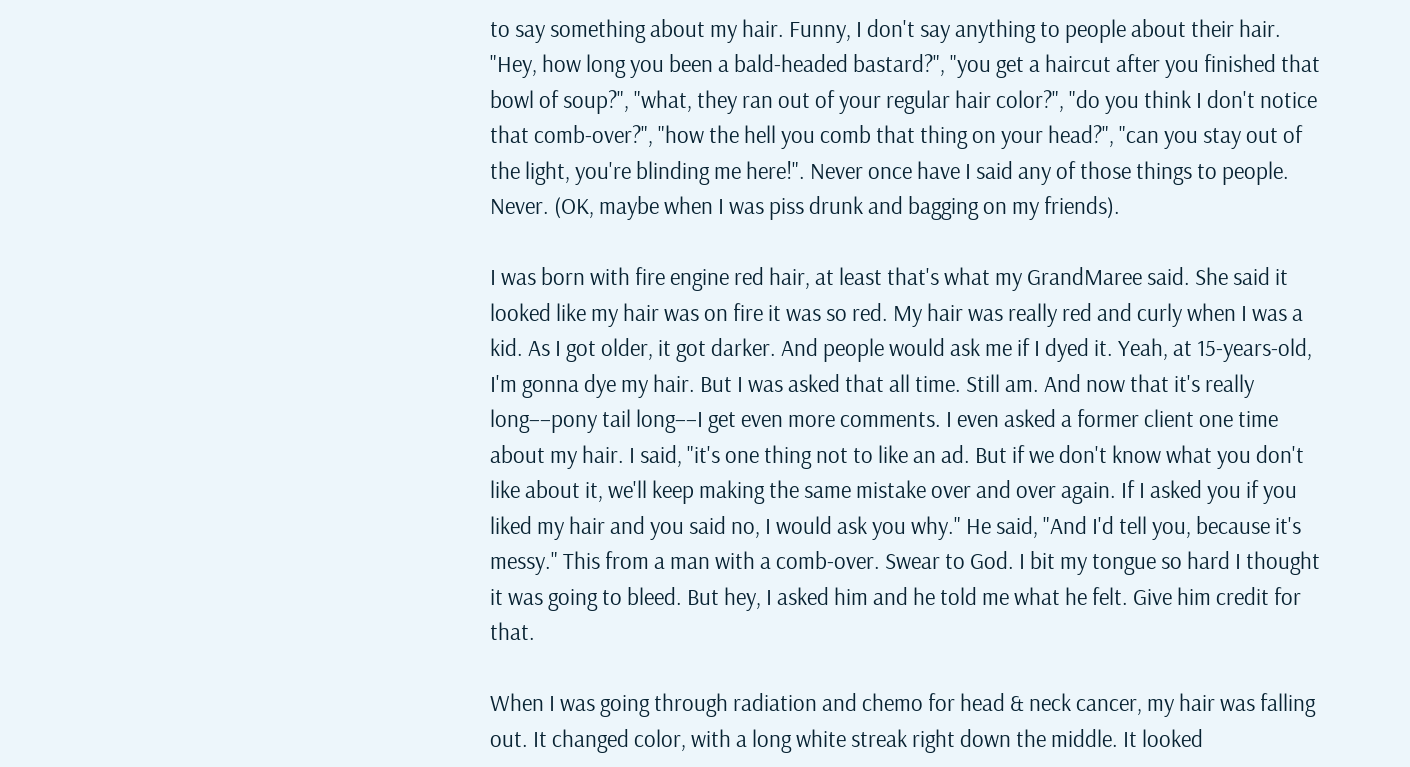to say something about my hair. Funny, I don't say anything to people about their hair. "Hey, how long you been a bald-headed bastard?", "you get a haircut after you finished that bowl of soup?", "what, they ran out of your regular hair color?", "do you think I don't notice that comb-over?", "how the hell you comb that thing on your head?", "can you stay out of the light, you're blinding me here!". Never once have I said any of those things to people. Never. (OK, maybe when I was piss drunk and bagging on my friends).

I was born with fire engine red hair, at least that's what my GrandMaree said. She said it looked like my hair was on fire it was so red. My hair was really red and curly when I was a kid. As I got older, it got darker. And people would ask me if I dyed it. Yeah, at 15-years-old, I'm gonna dye my hair. But I was asked that all time. Still am. And now that it's really long––pony tail long––I get even more comments. I even asked a former client one time about my hair. I said, "it's one thing not to like an ad. But if we don't know what you don't like about it, we'll keep making the same mistake over and over again. If I asked you if you liked my hair and you said no, I would ask you why." He said, "And I'd tell you, because it's messy." This from a man with a comb-over. Swear to God. I bit my tongue so hard I thought it was going to bleed. But hey, I asked him and he told me what he felt. Give him credit for that.

When I was going through radiation and chemo for head & neck cancer, my hair was falling out. It changed color, with a long white streak right down the middle. It looked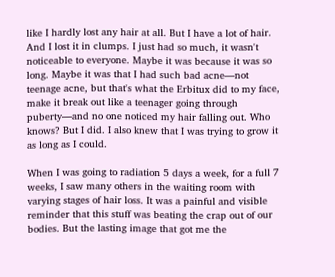like I hardly lost any hair at all. But I have a lot of hair. And I lost it in clumps. I just had so much, it wasn't noticeable to everyone. Maybe it was because it was so long. Maybe it was that I had such bad acne––not teenage acne, but that's what the Erbitux did to my face, make it break out like a teenager going through puberty––and no one noticed my hair falling out. Who knows? But I did. I also knew that I was trying to grow it as long as I could.

When I was going to radiation 5 days a week, for a full 7 weeks, I saw many others in the waiting room with varying stages of hair loss. It was a painful and visible reminder that this stuff was beating the crap out of our bodies. But the lasting image that got me the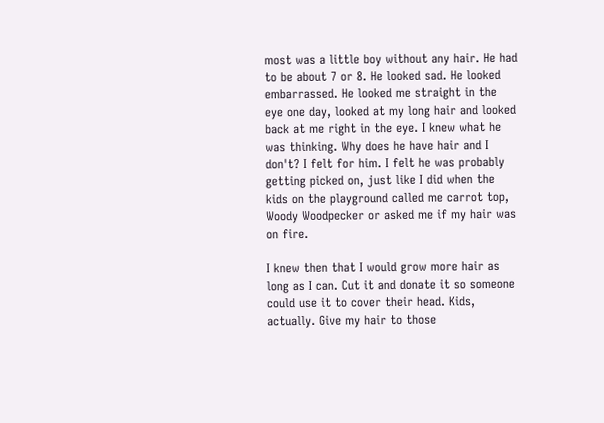most was a little boy without any hair. He had to be about 7 or 8. He looked sad. He looked embarrassed. He looked me straight in the eye one day, looked at my long hair and looked back at me right in the eye. I knew what he was thinking. Why does he have hair and I don't? I felt for him. I felt he was probably getting picked on, just like I did when the kids on the playground called me carrot top, Woody Woodpecker or asked me if my hair was on fire.

I knew then that I would grow more hair as long as I can. Cut it and donate it so someone could use it to cover their head. Kids, actually. Give my hair to those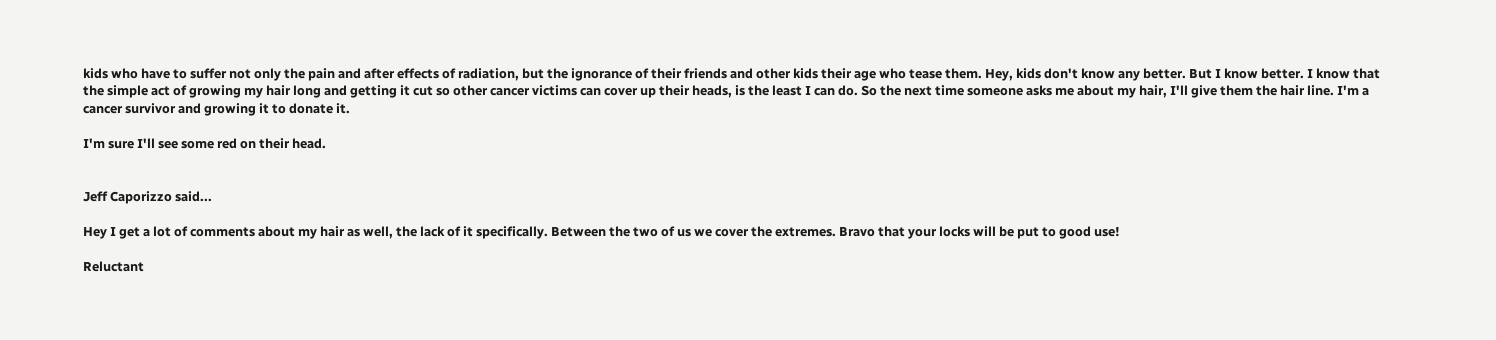kids who have to suffer not only the pain and after effects of radiation, but the ignorance of their friends and other kids their age who tease them. Hey, kids don't know any better. But I know better. I know that the simple act of growing my hair long and getting it cut so other cancer victims can cover up their heads, is the least I can do. So the next time someone asks me about my hair, I'll give them the hair line. I'm a cancer survivor and growing it to donate it.

I'm sure I'll see some red on their head.


Jeff Caporizzo said...

Hey I get a lot of comments about my hair as well, the lack of it specifically. Between the two of us we cover the extremes. Bravo that your locks will be put to good use!

Reluctant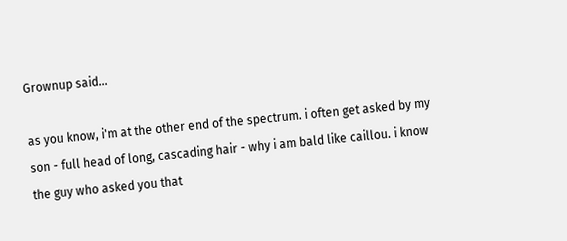Grownup said...

as you know, i'm at the other end of the spectrum. i often get asked by my son - full head of long, cascading hair - why i am bald like caillou. i know the guy who asked you that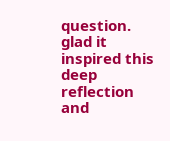question. glad it inspired this deep reflection and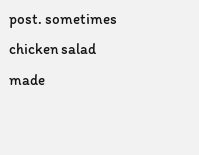post. sometimes chicken salad made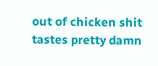out of chicken shit tastes pretty damn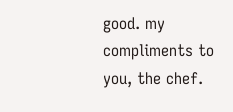good. my compliments to you, the chef.